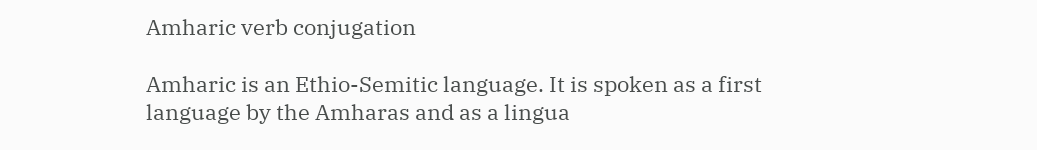Amharic verb conjugation

Amharic is an Ethio-Semitic language. It is spoken as a first language by the Amharas and as a lingua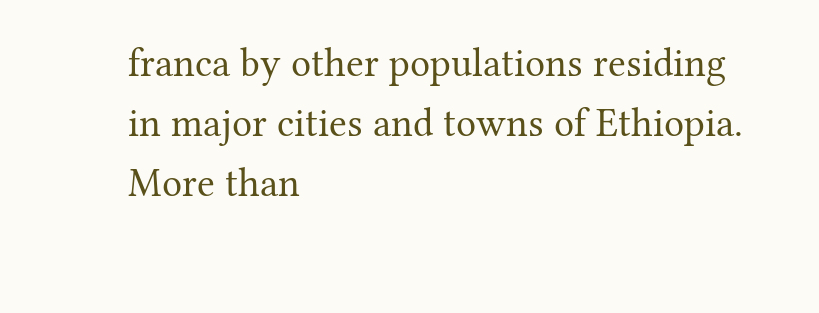franca by other populations residing in major cities and towns of Ethiopia. More than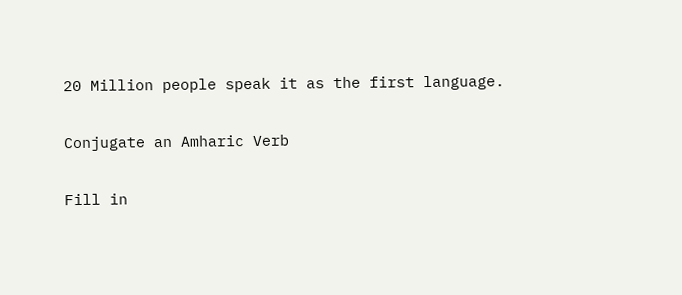20 Million people speak it as the first language.

Conjugate an Amharic Verb

Fill in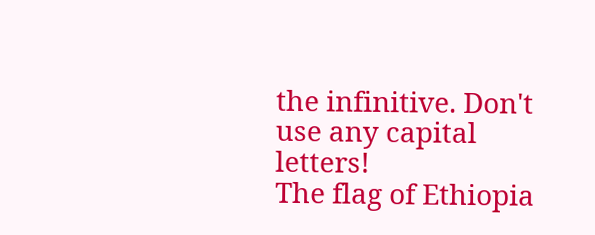the infinitive. Don't use any capital letters!
The flag of Ethiopia